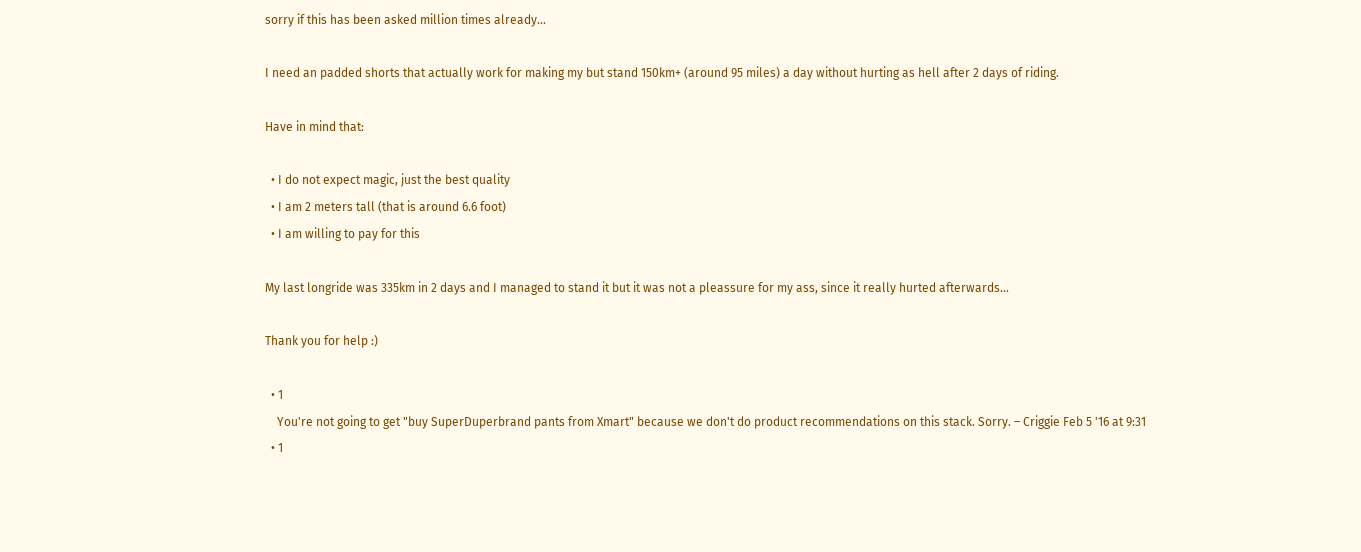sorry if this has been asked million times already...

I need an padded shorts that actually work for making my but stand 150km+ (around 95 miles) a day without hurting as hell after 2 days of riding.

Have in mind that:

  • I do not expect magic, just the best quality
  • I am 2 meters tall (that is around 6.6 foot)
  • I am willing to pay for this

My last longride was 335km in 2 days and I managed to stand it but it was not a pleassure for my ass, since it really hurted afterwards...

Thank you for help :)

  • 1
    You're not going to get "buy SuperDuperbrand pants from Xmart" because we don't do product recommendations on this stack. Sorry. – Criggie Feb 5 '16 at 9:31
  • 1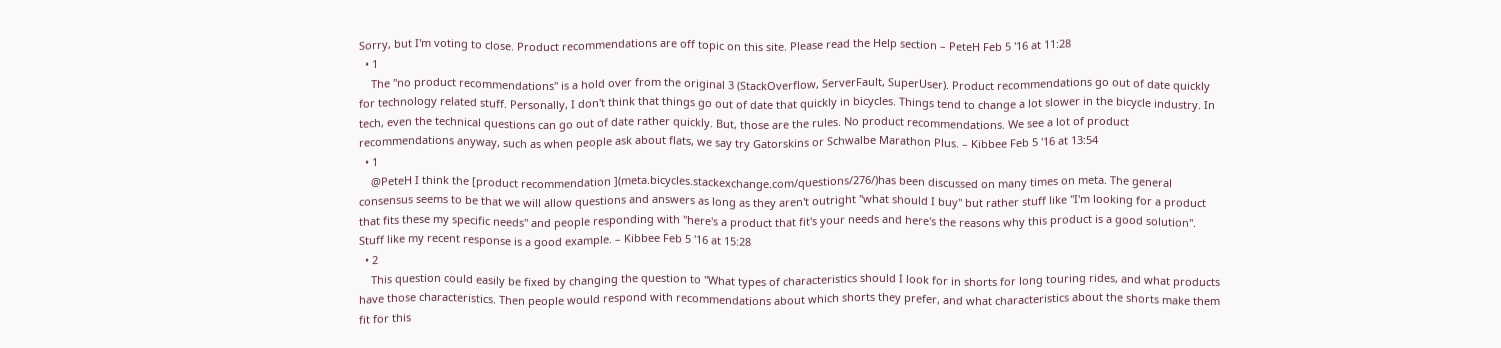Sorry, but I'm voting to close. Product recommendations are off topic on this site. Please read the Help section – PeteH Feb 5 '16 at 11:28
  • 1
    The "no product recommendations" is a hold over from the original 3 (StackOverflow, ServerFault, SuperUser). Product recommendations go out of date quickly for technology related stuff. Personally, I don't think that things go out of date that quickly in bicycles. Things tend to change a lot slower in the bicycle industry. In tech, even the technical questions can go out of date rather quickly. But, those are the rules. No product recommendations. We see a lot of product recommendations anyway, such as when people ask about flats, we say try Gatorskins or Schwalbe Marathon Plus. – Kibbee Feb 5 '16 at 13:54
  • 1
    @PeteH I think the [product recommendation ](meta.bicycles.stackexchange.com/questions/276/)has been discussed on many times on meta. The general consensus seems to be that we will allow questions and answers as long as they aren't outright "what should I buy" but rather stuff like "I'm looking for a product that fits these my specific needs" and people responding with "here's a product that fit's your needs and here's the reasons why this product is a good solution". Stuff like my recent response is a good example. – Kibbee Feb 5 '16 at 15:28
  • 2
    This question could easily be fixed by changing the question to "What types of characteristics should I look for in shorts for long touring rides, and what products have those characteristics. Then people would respond with recommendations about which shorts they prefer, and what characteristics about the shorts make them fit for this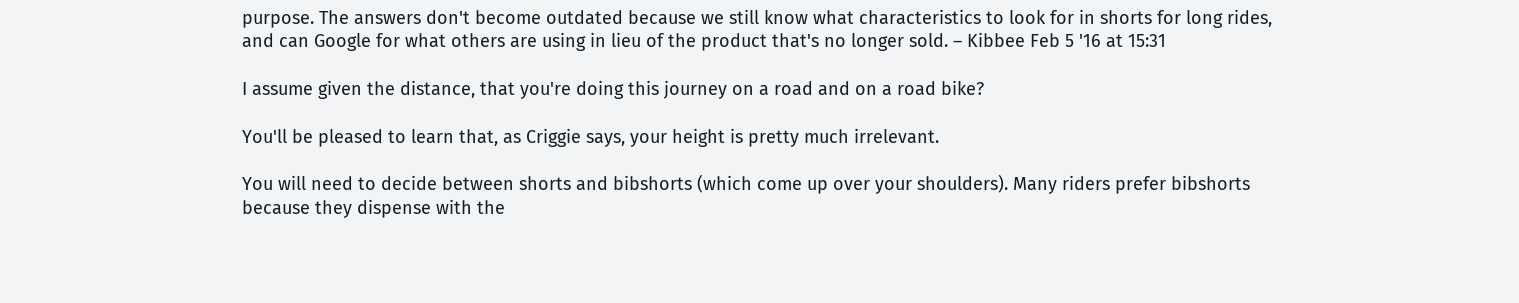purpose. The answers don't become outdated because we still know what characteristics to look for in shorts for long rides, and can Google for what others are using in lieu of the product that's no longer sold. – Kibbee Feb 5 '16 at 15:31

I assume given the distance, that you're doing this journey on a road and on a road bike?

You'll be pleased to learn that, as Criggie says, your height is pretty much irrelevant.

You will need to decide between shorts and bibshorts (which come up over your shoulders). Many riders prefer bibshorts because they dispense with the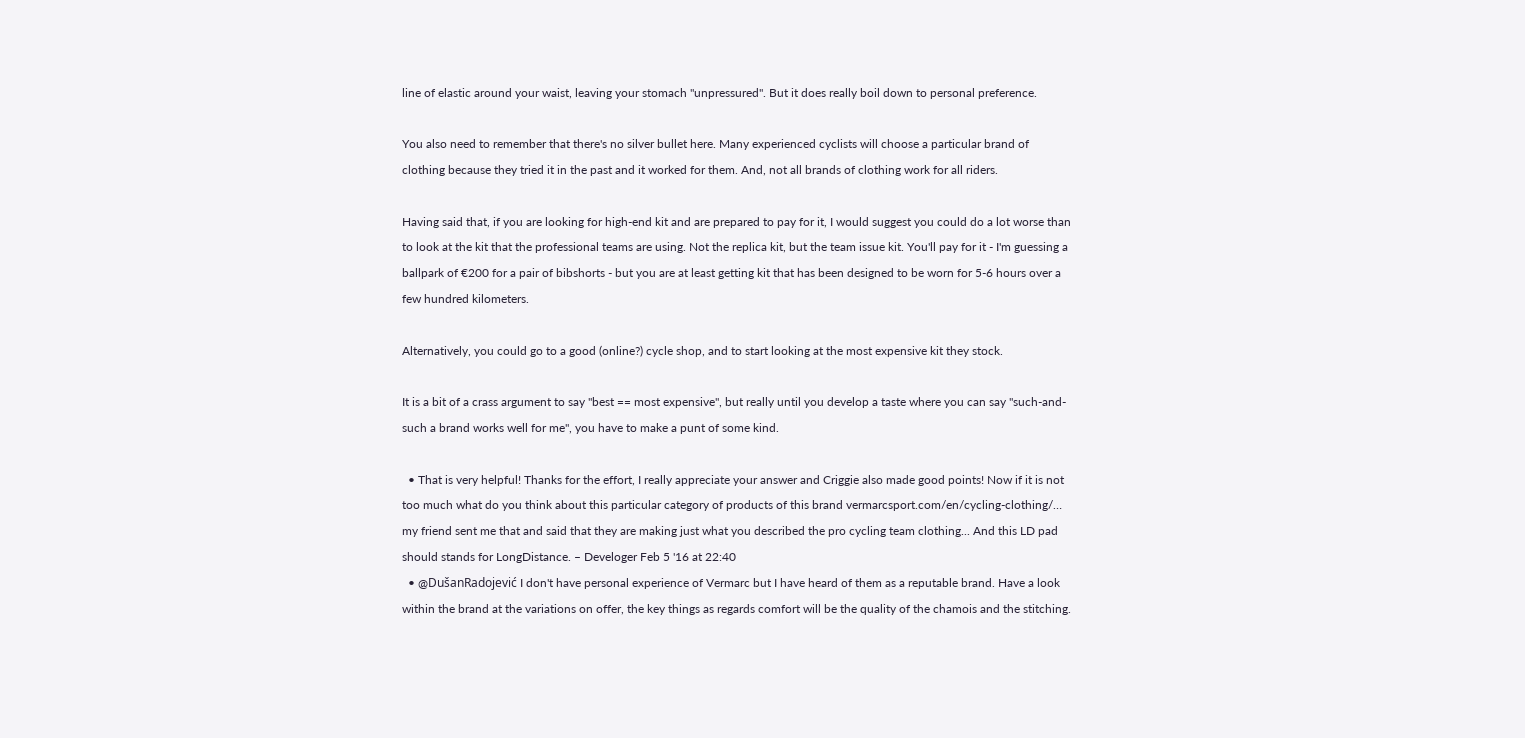line of elastic around your waist, leaving your stomach "unpressured". But it does really boil down to personal preference.

You also need to remember that there's no silver bullet here. Many experienced cyclists will choose a particular brand of clothing because they tried it in the past and it worked for them. And, not all brands of clothing work for all riders.

Having said that, if you are looking for high-end kit and are prepared to pay for it, I would suggest you could do a lot worse than to look at the kit that the professional teams are using. Not the replica kit, but the team issue kit. You'll pay for it - I'm guessing a ballpark of €200 for a pair of bibshorts - but you are at least getting kit that has been designed to be worn for 5-6 hours over a few hundred kilometers.

Alternatively, you could go to a good (online?) cycle shop, and to start looking at the most expensive kit they stock.

It is a bit of a crass argument to say "best == most expensive", but really until you develop a taste where you can say "such-and-such a brand works well for me", you have to make a punt of some kind.

  • That is very helpful! Thanks for the effort, I really appreciate your answer and Criggie also made good points! Now if it is not too much what do you think about this particular category of products of this brand vermarcsport.com/en/cycling-clothing/… my friend sent me that and said that they are making just what you described the pro cycling team clothing... And this LD pad should stands for LongDistance. – Develoger Feb 5 '16 at 22:40
  • @DušanRadojević I don't have personal experience of Vermarc but I have heard of them as a reputable brand. Have a look within the brand at the variations on offer, the key things as regards comfort will be the quality of the chamois and the stitching.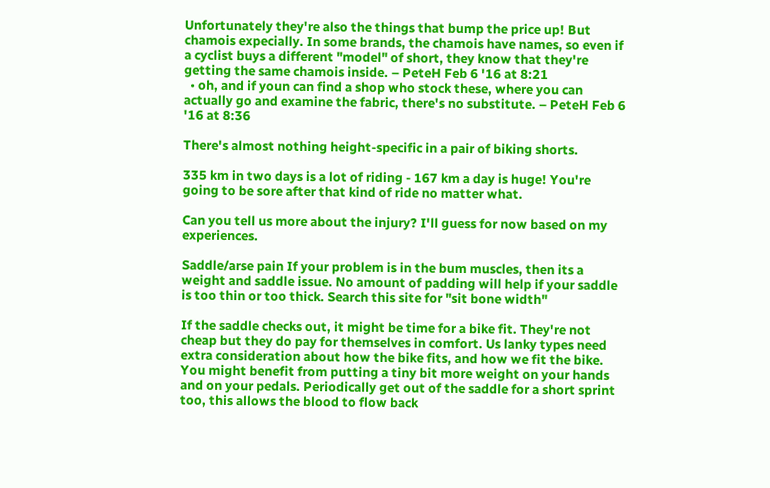Unfortunately they're also the things that bump the price up! But chamois expecially. In some brands, the chamois have names, so even if a cyclist buys a different "model" of short, they know that they're getting the same chamois inside. – PeteH Feb 6 '16 at 8:21
  • oh, and if youn can find a shop who stock these, where you can actually go and examine the fabric, there's no substitute. – PeteH Feb 6 '16 at 8:36

There's almost nothing height-specific in a pair of biking shorts.

335 km in two days is a lot of riding - 167 km a day is huge! You're going to be sore after that kind of ride no matter what.

Can you tell us more about the injury? I'll guess for now based on my experiences.

Saddle/arse pain If your problem is in the bum muscles, then its a weight and saddle issue. No amount of padding will help if your saddle is too thin or too thick. Search this site for "sit bone width"

If the saddle checks out, it might be time for a bike fit. They're not cheap but they do pay for themselves in comfort. Us lanky types need extra consideration about how the bike fits, and how we fit the bike. You might benefit from putting a tiny bit more weight on your hands and on your pedals. Periodically get out of the saddle for a short sprint too, this allows the blood to flow back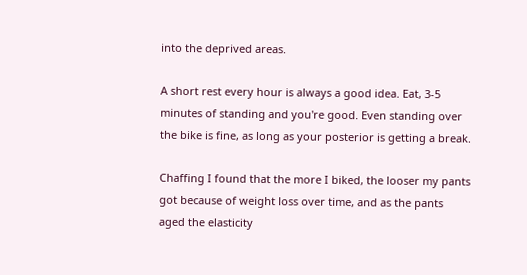into the deprived areas.

A short rest every hour is always a good idea. Eat, 3-5 minutes of standing and you're good. Even standing over the bike is fine, as long as your posterior is getting a break.

Chaffing I found that the more I biked, the looser my pants got because of weight loss over time, and as the pants aged the elasticity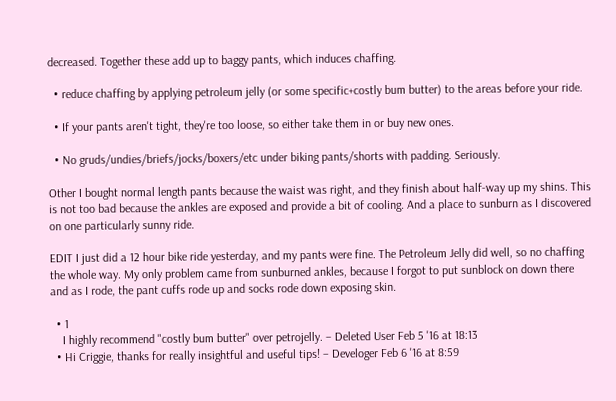decreased. Together these add up to baggy pants, which induces chaffing.

  • reduce chaffing by applying petroleum jelly (or some specific+costly bum butter) to the areas before your ride.

  • If your pants aren't tight, they're too loose, so either take them in or buy new ones.

  • No gruds/undies/briefs/jocks/boxers/etc under biking pants/shorts with padding. Seriously.

Other I bought normal length pants because the waist was right, and they finish about half-way up my shins. This is not too bad because the ankles are exposed and provide a bit of cooling. And a place to sunburn as I discovered on one particularly sunny ride.

EDIT I just did a 12 hour bike ride yesterday, and my pants were fine. The Petroleum Jelly did well, so no chaffing the whole way. My only problem came from sunburned ankles, because I forgot to put sunblock on down there and as I rode, the pant cuffs rode up and socks rode down exposing skin.

  • 1
    I highly recommend "costly bum butter" over petrojelly. – Deleted User Feb 5 '16 at 18:13
  • Hi Criggie, thanks for really insightful and useful tips! – Develoger Feb 6 '16 at 8:59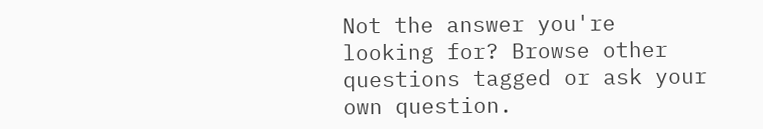Not the answer you're looking for? Browse other questions tagged or ask your own question.